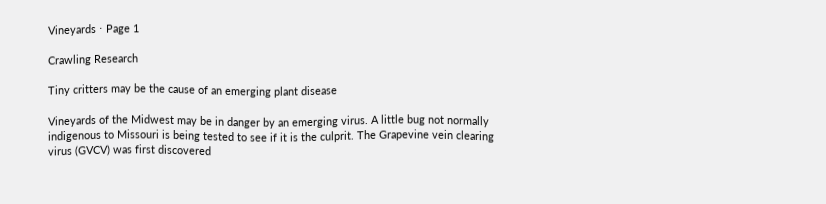Vineyards ⋅ Page 1

Crawling Research

Tiny critters may be the cause of an emerging plant disease

Vineyards of the Midwest may be in danger by an emerging virus. A little bug not normally indigenous to Missouri is being tested to see if it is the culprit. The Grapevine vein clearing virus (GVCV) was first discovered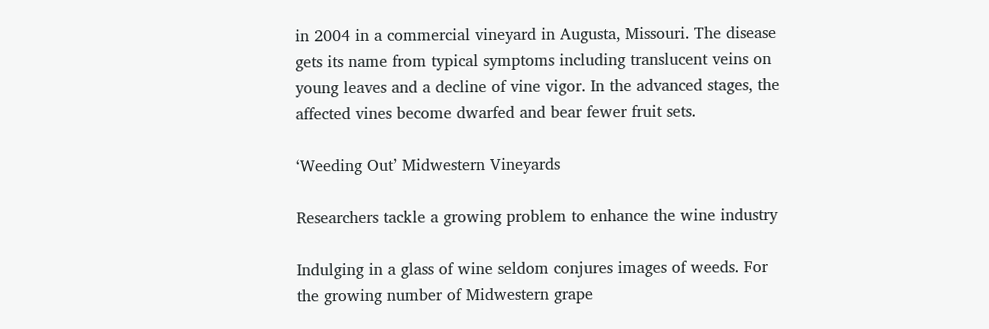in 2004 in a commercial vineyard in Augusta, Missouri. The disease gets its name from typical symptoms including translucent veins on young leaves and a decline of vine vigor. In the advanced stages, the affected vines become dwarfed and bear fewer fruit sets.

‘Weeding Out’ Midwestern Vineyards

Researchers tackle a growing problem to enhance the wine industry

Indulging in a glass of wine seldom conjures images of weeds. For the growing number of Midwestern grape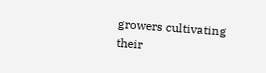growers cultivating their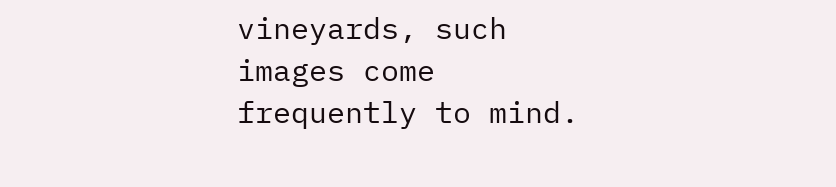vineyards, such images come frequently to mind.